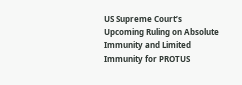US Supreme Court’s Upcoming Ruling on Absolute Immunity and Limited Immunity for PROTUS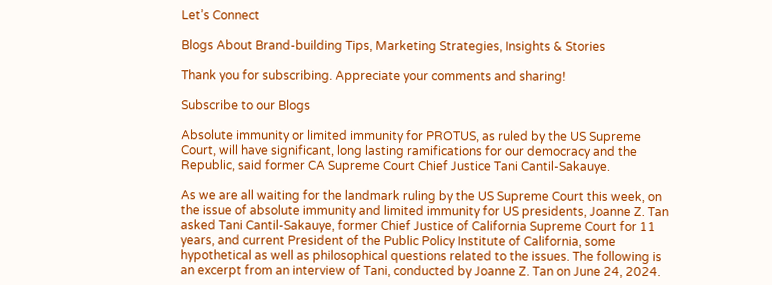Let’s Connect

Blogs About Brand-building Tips, Marketing Strategies, Insights & Stories

Thank you for subscribing. Appreciate your comments and sharing!

Subscribe to our Blogs

Absolute immunity or limited immunity for PROTUS, as ruled by the US Supreme Court, will have significant, long lasting ramifications for our democracy and the Republic, said former CA Supreme Court Chief Justice Tani Cantil-Sakauye.

As we are all waiting for the landmark ruling by the US Supreme Court this week, on the issue of absolute immunity and limited immunity for US presidents, Joanne Z. Tan asked Tani Cantil-Sakauye, former Chief Justice of California Supreme Court for 11 years, and current President of the Public Policy Institute of California, some hypothetical as well as philosophical questions related to the issues. The following is an excerpt from an interview of Tani, conducted by Joanne Z. Tan on June 24, 2024.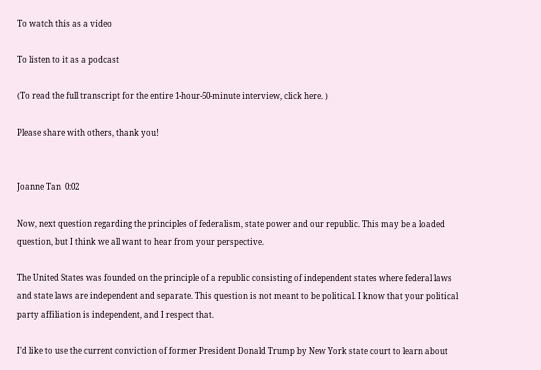To watch this as a video

To listen to it as a podcast

(To read the full transcript for the entire 1-hour-50-minute interview, click here. )

Please share with others, thank you!


Joanne Tan  0:02

Now, next question regarding the principles of federalism, state power and our republic. This may be a loaded question, but I think we all want to hear from your perspective.

The United States was founded on the principle of a republic consisting of independent states where federal laws and state laws are independent and separate. This question is not meant to be political. I know that your political party affiliation is independent, and I respect that.

I’d like to use the current conviction of former President Donald Trump by New York state court to learn about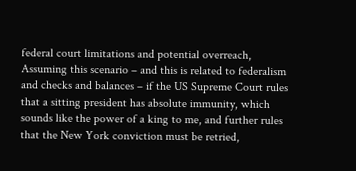federal court limitations and potential overreach, Assuming this scenario – and this is related to federalism and checks and balances – if the US Supreme Court rules that a sitting president has absolute immunity, which sounds like the power of a king to me, and further rules that the New York conviction must be retried,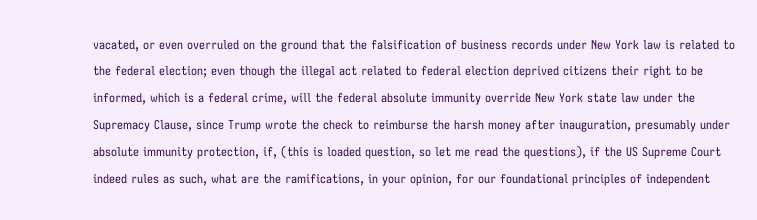vacated, or even overruled on the ground that the falsification of business records under New York law is related to the federal election; even though the illegal act related to federal election deprived citizens their right to be informed, which is a federal crime, will the federal absolute immunity override New York state law under the Supremacy Clause, since Trump wrote the check to reimburse the harsh money after inauguration, presumably under absolute immunity protection, if, (this is loaded question, so let me read the questions), if the US Supreme Court indeed rules as such, what are the ramifications, in your opinion, for our foundational principles of independent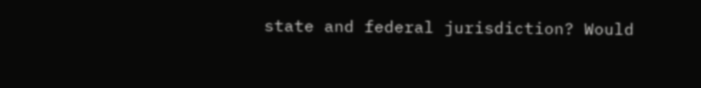state and federal jurisdiction? Would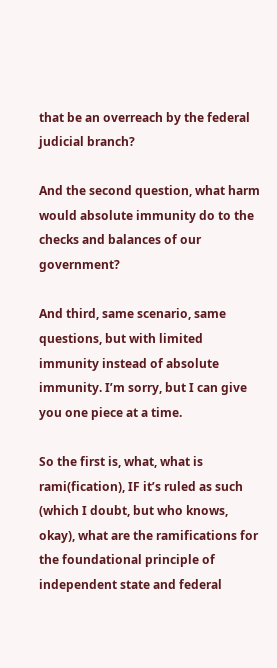that be an overreach by the federal judicial branch?

And the second question, what harm would absolute immunity do to the checks and balances of our government?

And third, same scenario, same questions, but with limited immunity instead of absolute immunity. I’m sorry, but I can give you one piece at a time.

So the first is, what, what is rami(fication), IF it’s ruled as such (which I doubt, but who knows, okay), what are the ramifications for the foundational principle of independent state and federal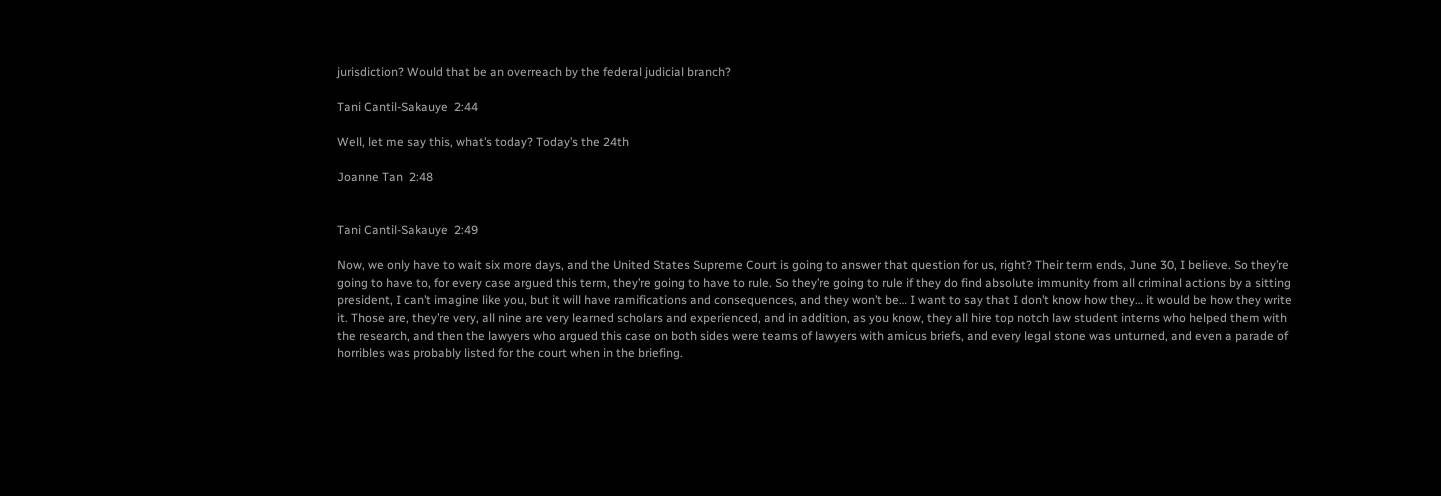jurisdiction? Would that be an overreach by the federal judicial branch?

Tani Cantil-Sakauye  2:44

Well, let me say this, what’s today? Today’s the 24th

Joanne Tan  2:48


Tani Cantil-Sakauye  2:49

Now, we only have to wait six more days, and the United States Supreme Court is going to answer that question for us, right? Their term ends, June 30, I believe. So they’re going to have to, for every case argued this term, they’re going to have to rule. So they’re going to rule if they do find absolute immunity from all criminal actions by a sitting president, I can’t imagine like you, but it will have ramifications and consequences, and they won’t be… I want to say that I don’t know how they… it would be how they write it. Those are, they’re very, all nine are very learned scholars and experienced, and in addition, as you know, they all hire top notch law student interns who helped them with the research, and then the lawyers who argued this case on both sides were teams of lawyers with amicus briefs, and every legal stone was unturned, and even a parade of horribles was probably listed for the court when in the briefing.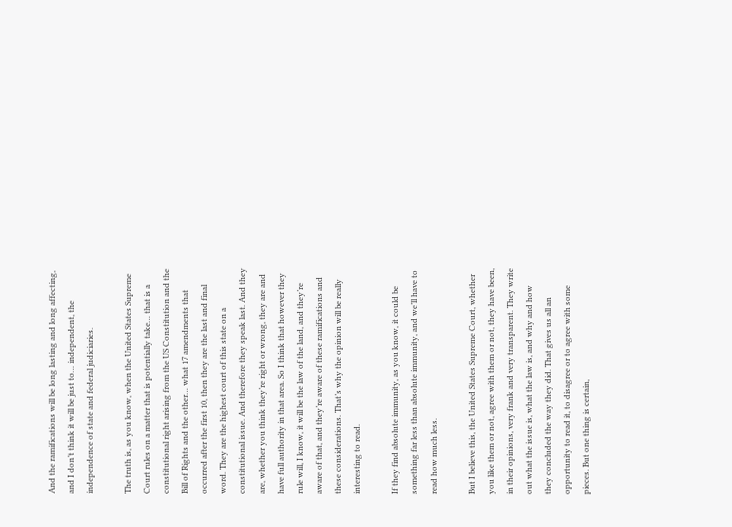And the ramifications will be long lasting and long affecting, and I don’t think it will be just to… independent, the independence of state and federal judiciaries.

The truth is, as you know, when the United States Supreme Court rules on a matter that is potentially take… that is a constitutional right arising from the US Constitution and the Bill of Rights and the other… what 17 amendments that occurred after the first 10, then they are the last and final word. They are the highest court of this state on a constitutional issue. And therefore they speak last. And they are, whether you think they’re right or wrong, they are and have full authority in that area. So I think that however they rule will, I know, it will be the law of the land, and they’re aware of that, and they’re aware of these ramifications and these considerations. That’s why the opinion will be really interesting to read.

If they find absolute immunity, as you know, it could be something far less than absolute immunity, and we’ll have to read how much less.

But I believe this, the United States Supreme Court, whether you like them or not, agree with them or not, they have been, in their opinions, very frank and very transparent. They write out what the issue is, what the law is, and why and how they concluded the way they did. That gives us all an opportunity to read it, to disagree or to agree with some pieces. But one thing is certain,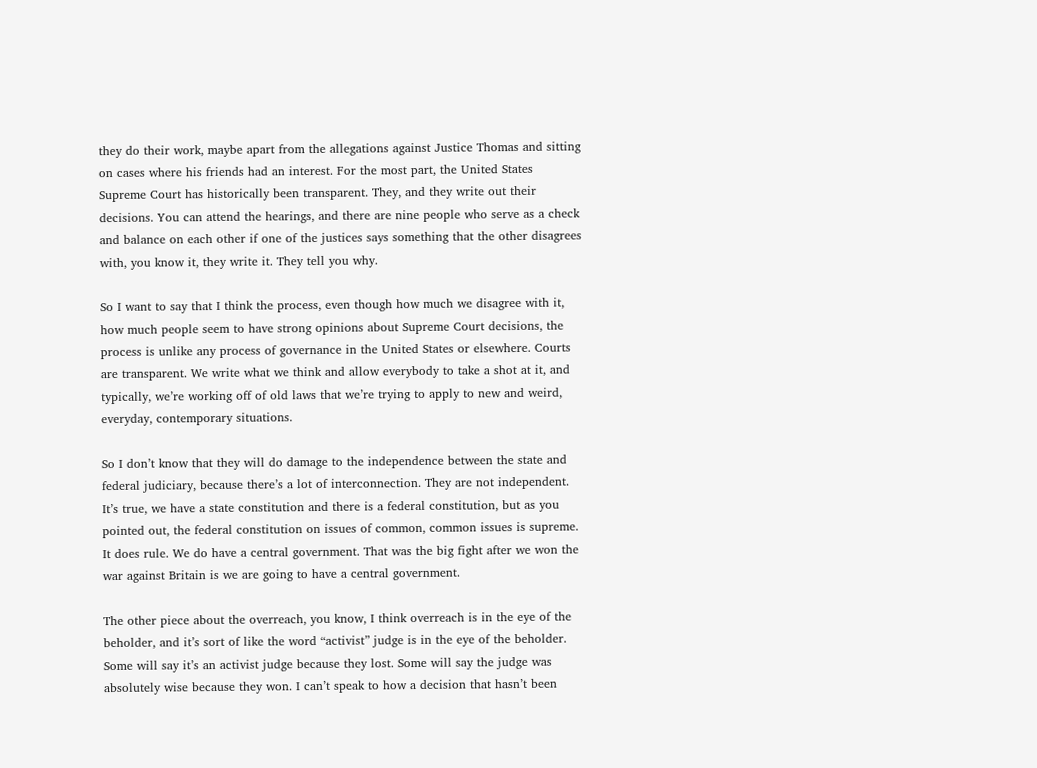they do their work, maybe apart from the allegations against Justice Thomas and sitting on cases where his friends had an interest. For the most part, the United States Supreme Court has historically been transparent. They, and they write out their decisions. You can attend the hearings, and there are nine people who serve as a check and balance on each other if one of the justices says something that the other disagrees with, you know it, they write it. They tell you why.

So I want to say that I think the process, even though how much we disagree with it, how much people seem to have strong opinions about Supreme Court decisions, the process is unlike any process of governance in the United States or elsewhere. Courts are transparent. We write what we think and allow everybody to take a shot at it, and typically, we’re working off of old laws that we’re trying to apply to new and weird, everyday, contemporary situations.

So I don’t know that they will do damage to the independence between the state and federal judiciary, because there’s a lot of interconnection. They are not independent. It’s true, we have a state constitution and there is a federal constitution, but as you pointed out, the federal constitution on issues of common, common issues is supreme. It does rule. We do have a central government. That was the big fight after we won the war against Britain is we are going to have a central government.

The other piece about the overreach, you know, I think overreach is in the eye of the beholder, and it’s sort of like the word “activist” judge is in the eye of the beholder. Some will say it’s an activist judge because they lost. Some will say the judge was absolutely wise because they won. I can’t speak to how a decision that hasn’t been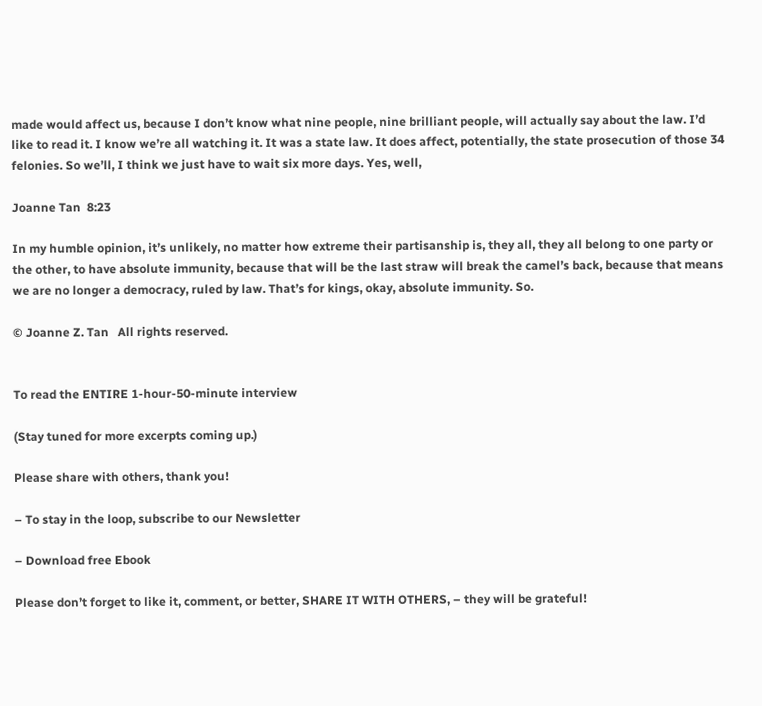made would affect us, because I don’t know what nine people, nine brilliant people, will actually say about the law. I’d like to read it. I know we’re all watching it. It was a state law. It does affect, potentially, the state prosecution of those 34 felonies. So we’ll, I think we just have to wait six more days. Yes, well,

Joanne Tan  8:23

In my humble opinion, it’s unlikely, no matter how extreme their partisanship is, they all, they all belong to one party or the other, to have absolute immunity, because that will be the last straw will break the camel’s back, because that means we are no longer a democracy, ruled by law. That’s for kings, okay, absolute immunity. So.

© Joanne Z. Tan   All rights reserved.


To read the ENTIRE 1-hour-50-minute interview

(Stay tuned for more excerpts coming up.)

Please share with others, thank you!

– To stay in the loop, subscribe to our Newsletter

– Download free Ebook

Please don’t forget to like it, comment, or better, SHARE IT WITH OTHERS, – they will be grateful!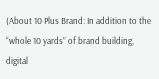(About 10 Plus Brand: In addition to the “whole 10 yards” of brand building, digital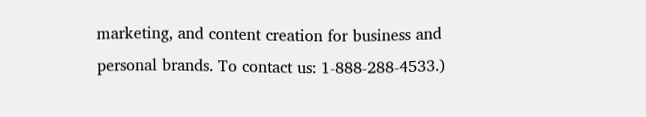marketing, and content creation for business and personal brands. To contact us: 1-888-288-4533.)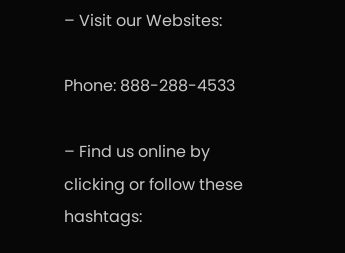– Visit our Websites:

Phone: 888-288-4533

– Find us online by clicking or follow these hashtags: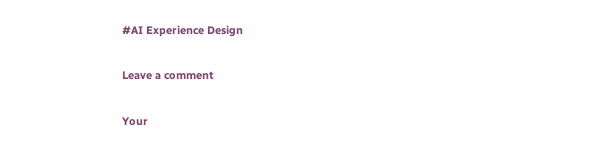#AI Experience Design

Leave a comment

Your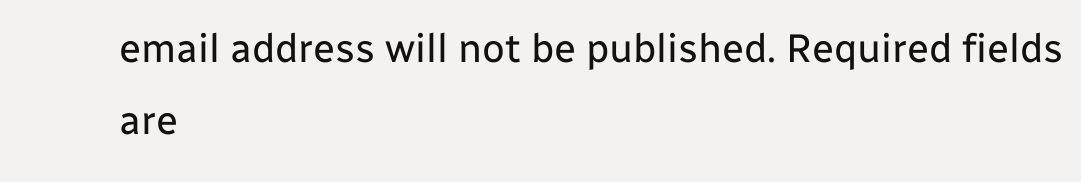email address will not be published. Required fields are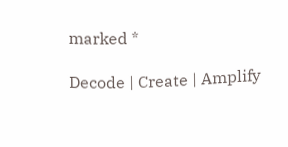marked *

Decode | Create | Amplify